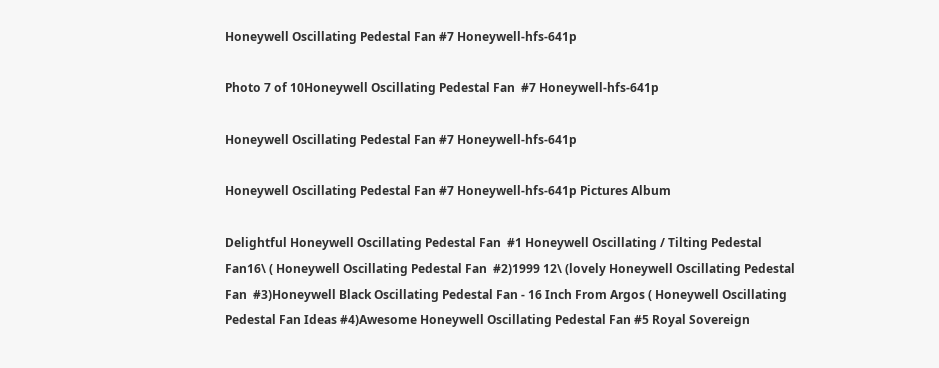Honeywell Oscillating Pedestal Fan #7 Honeywell-hfs-641p

Photo 7 of 10Honeywell Oscillating Pedestal Fan  #7 Honeywell-hfs-641p

Honeywell Oscillating Pedestal Fan #7 Honeywell-hfs-641p

Honeywell Oscillating Pedestal Fan #7 Honeywell-hfs-641p Pictures Album

Delightful Honeywell Oscillating Pedestal Fan  #1 Honeywell Oscillating / Tilting Pedestal Fan16\ ( Honeywell Oscillating Pedestal Fan  #2)1999 12\ (lovely Honeywell Oscillating Pedestal Fan  #3)Honeywell Black Oscillating Pedestal Fan - 16 Inch From Argos ( Honeywell Oscillating Pedestal Fan Ideas #4)Awesome Honeywell Oscillating Pedestal Fan #5 Royal Sovereign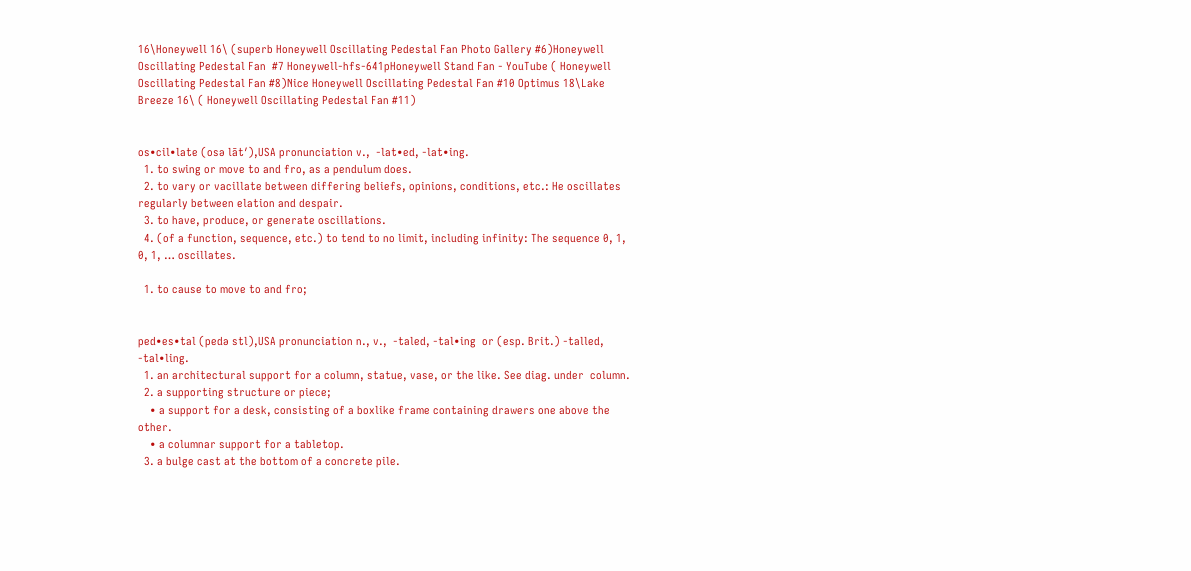16\Honeywell 16\ (superb Honeywell Oscillating Pedestal Fan Photo Gallery #6)Honeywell Oscillating Pedestal Fan  #7 Honeywell-hfs-641pHoneywell Stand Fan - YouTube ( Honeywell Oscillating Pedestal Fan #8)Nice Honeywell Oscillating Pedestal Fan #10 Optimus 18\Lake Breeze 16\ ( Honeywell Oscillating Pedestal Fan #11)


os•cil•late (osə lāt′),USA pronunciation v.,  -lat•ed, -lat•ing.
  1. to swing or move to and fro, as a pendulum does.
  2. to vary or vacillate between differing beliefs, opinions, conditions, etc.: He oscillates regularly between elation and despair.
  3. to have, produce, or generate oscillations.
  4. (of a function, sequence, etc.) to tend to no limit, including infinity: The sequence 0, 1, 0, 1, … oscillates.

  1. to cause to move to and fro;


ped•es•tal (pedə stl),USA pronunciation n., v.,  -taled, -tal•ing  or (esp. Brit.) -talled, -tal•ling.
  1. an architectural support for a column, statue, vase, or the like. See diag. under  column.
  2. a supporting structure or piece;
    • a support for a desk, consisting of a boxlike frame containing drawers one above the other.
    • a columnar support for a tabletop.
  3. a bulge cast at the bottom of a concrete pile.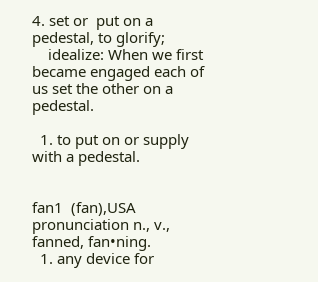4. set or  put on a pedestal, to glorify;
    idealize: When we first became engaged each of us set the other on a pedestal.

  1. to put on or supply with a pedestal.


fan1  (fan),USA pronunciation n., v.,  fanned, fan•ning.
  1. any device for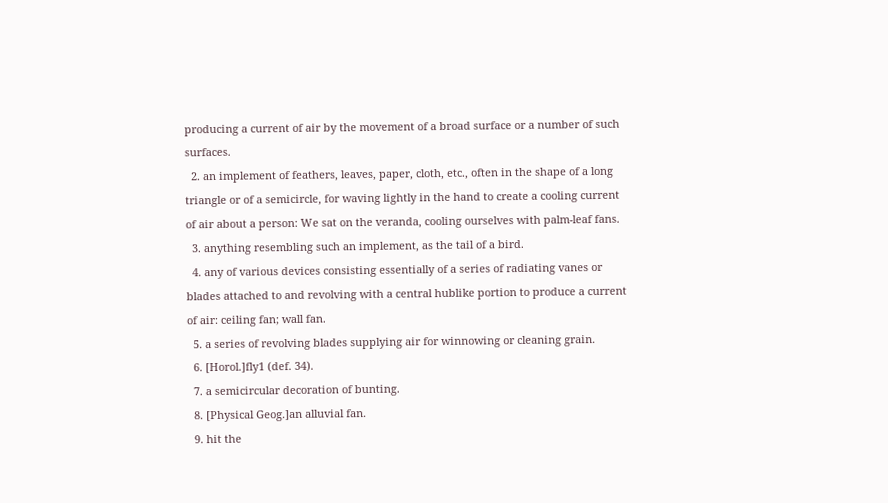producing a current of air by the movement of a broad surface or a number of such surfaces.
  2. an implement of feathers, leaves, paper, cloth, etc., often in the shape of a long triangle or of a semicircle, for waving lightly in the hand to create a cooling current of air about a person: We sat on the veranda, cooling ourselves with palm-leaf fans.
  3. anything resembling such an implement, as the tail of a bird.
  4. any of various devices consisting essentially of a series of radiating vanes or blades attached to and revolving with a central hublike portion to produce a current of air: ceiling fan; wall fan.
  5. a series of revolving blades supplying air for winnowing or cleaning grain.
  6. [Horol.]fly1 (def. 34).
  7. a semicircular decoration of bunting.
  8. [Physical Geog.]an alluvial fan.
  9. hit the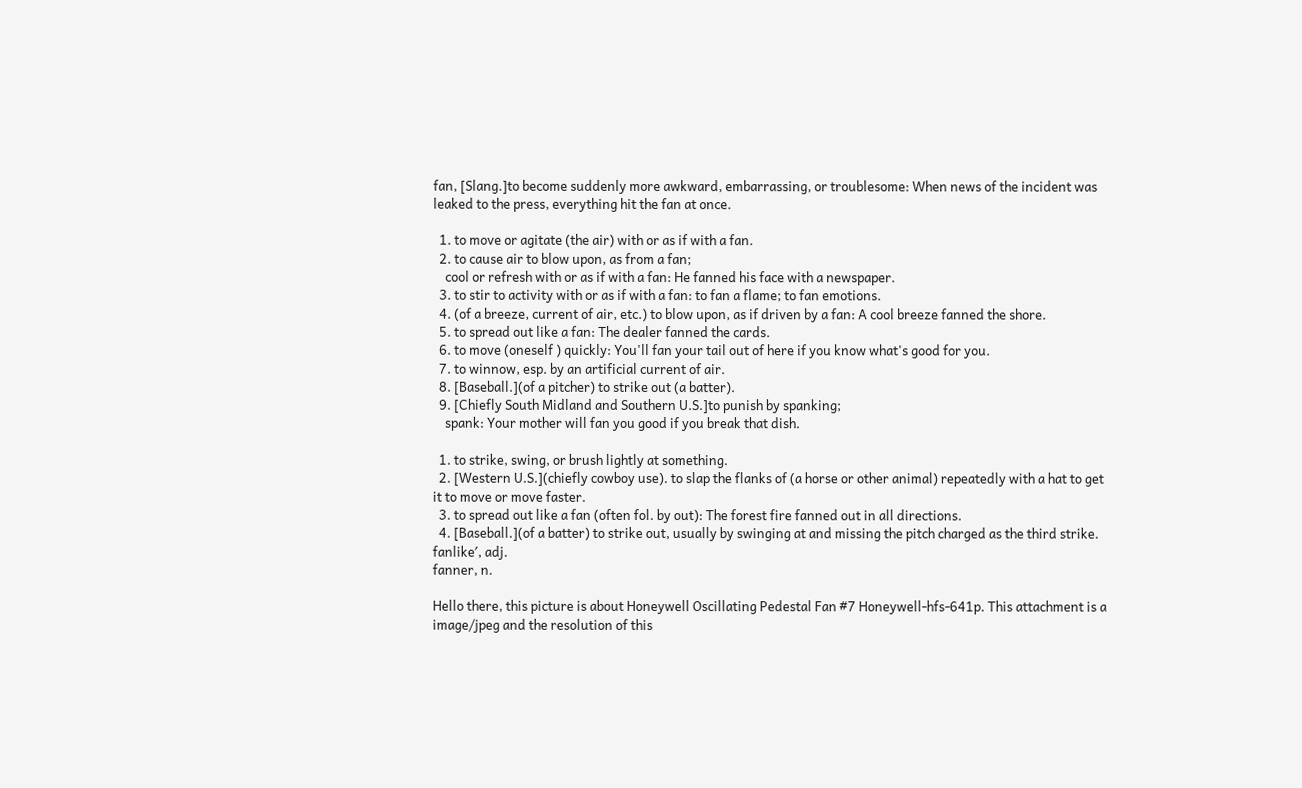fan, [Slang.]to become suddenly more awkward, embarrassing, or troublesome: When news of the incident was leaked to the press, everything hit the fan at once.

  1. to move or agitate (the air) with or as if with a fan.
  2. to cause air to blow upon, as from a fan;
    cool or refresh with or as if with a fan: He fanned his face with a newspaper.
  3. to stir to activity with or as if with a fan: to fan a flame; to fan emotions.
  4. (of a breeze, current of air, etc.) to blow upon, as if driven by a fan: A cool breeze fanned the shore.
  5. to spread out like a fan: The dealer fanned the cards.
  6. to move (oneself ) quickly: You'll fan your tail out of here if you know what's good for you.
  7. to winnow, esp. by an artificial current of air.
  8. [Baseball.](of a pitcher) to strike out (a batter).
  9. [Chiefly South Midland and Southern U.S.]to punish by spanking;
    spank: Your mother will fan you good if you break that dish.

  1. to strike, swing, or brush lightly at something.
  2. [Western U.S.](chiefly cowboy use). to slap the flanks of (a horse or other animal) repeatedly with a hat to get it to move or move faster.
  3. to spread out like a fan (often fol. by out): The forest fire fanned out in all directions.
  4. [Baseball.](of a batter) to strike out, usually by swinging at and missing the pitch charged as the third strike.
fanlike′, adj.
fanner, n.

Hello there, this picture is about Honeywell Oscillating Pedestal Fan #7 Honeywell-hfs-641p. This attachment is a image/jpeg and the resolution of this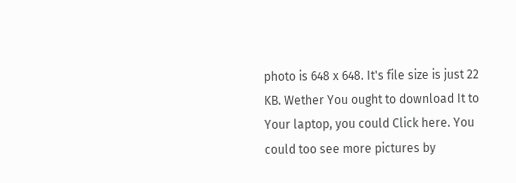photo is 648 x 648. It's file size is just 22 KB. Wether You ought to download It to Your laptop, you could Click here. You could too see more pictures by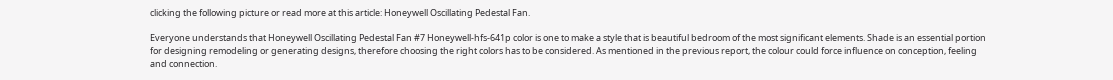clicking the following picture or read more at this article: Honeywell Oscillating Pedestal Fan.

Everyone understands that Honeywell Oscillating Pedestal Fan #7 Honeywell-hfs-641p color is one to make a style that is beautiful bedroom of the most significant elements. Shade is an essential portion for designing remodeling or generating designs, therefore choosing the right colors has to be considered. As mentioned in the previous report, the colour could force influence on conception, feeling and connection.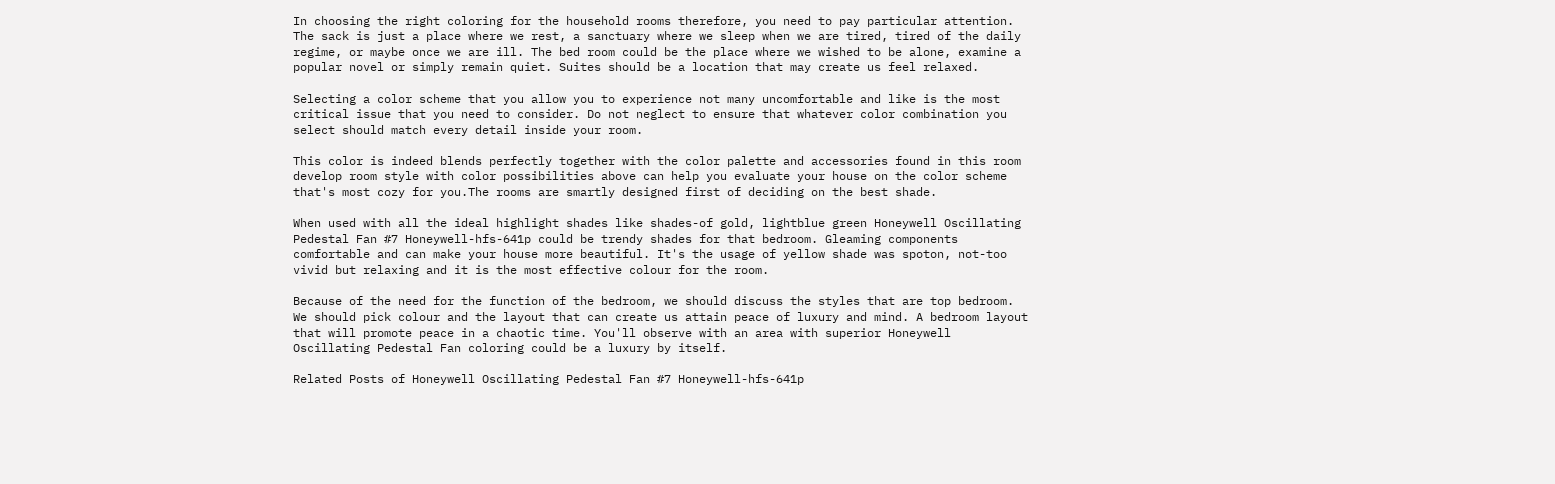In choosing the right coloring for the household rooms therefore, you need to pay particular attention. The sack is just a place where we rest, a sanctuary where we sleep when we are tired, tired of the daily regime, or maybe once we are ill. The bed room could be the place where we wished to be alone, examine a popular novel or simply remain quiet. Suites should be a location that may create us feel relaxed.

Selecting a color scheme that you allow you to experience not many uncomfortable and like is the most critical issue that you need to consider. Do not neglect to ensure that whatever color combination you select should match every detail inside your room.

This color is indeed blends perfectly together with the color palette and accessories found in this room develop room style with color possibilities above can help you evaluate your house on the color scheme that's most cozy for you.The rooms are smartly designed first of deciding on the best shade.

When used with all the ideal highlight shades like shades-of gold, lightblue green Honeywell Oscillating Pedestal Fan #7 Honeywell-hfs-641p could be trendy shades for that bedroom. Gleaming components comfortable and can make your house more beautiful. It's the usage of yellow shade was spoton, not-too vivid but relaxing and it is the most effective colour for the room.

Because of the need for the function of the bedroom, we should discuss the styles that are top bedroom. We should pick colour and the layout that can create us attain peace of luxury and mind. A bedroom layout that will promote peace in a chaotic time. You'll observe with an area with superior Honeywell Oscillating Pedestal Fan coloring could be a luxury by itself.

Related Posts of Honeywell Oscillating Pedestal Fan #7 Honeywell-hfs-641p